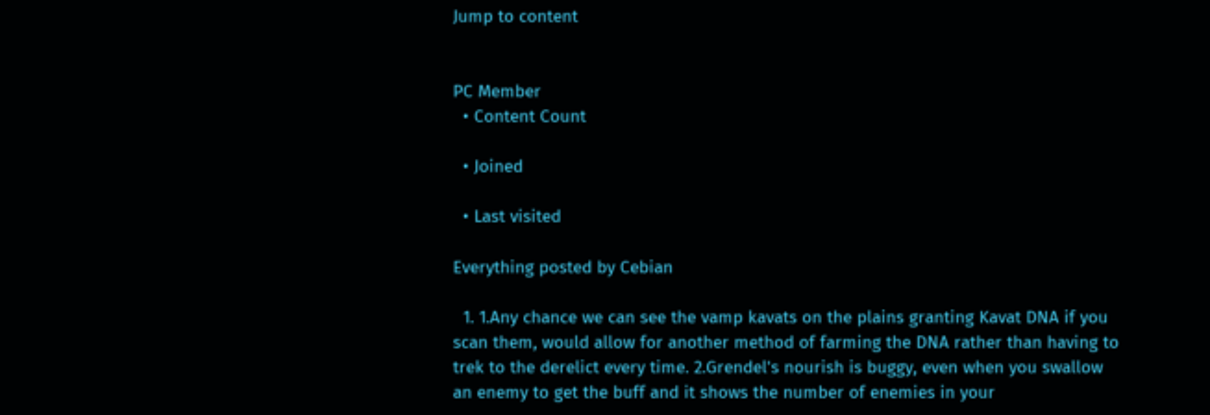Jump to content


PC Member
  • Content Count

  • Joined

  • Last visited

Everything posted by Cebian

  1. 1.Any chance we can see the vamp kavats on the plains granting Kavat DNA if you scan them, would allow for another method of farming the DNA rather than having to trek to the derelict every time. 2.Grendel's nourish is buggy, even when you swallow an enemy to get the buff and it shows the number of enemies in your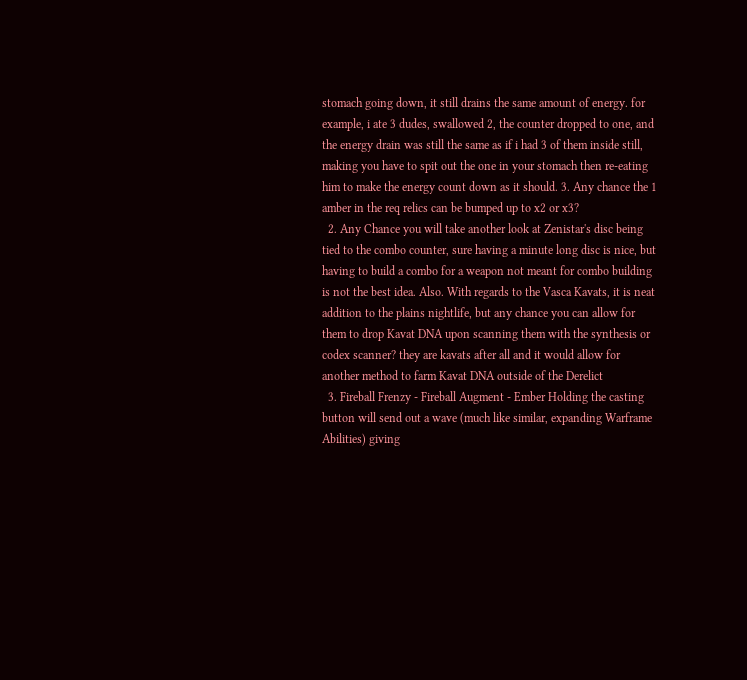stomach going down, it still drains the same amount of energy. for example, i ate 3 dudes, swallowed 2, the counter dropped to one, and the energy drain was still the same as if i had 3 of them inside still, making you have to spit out the one in your stomach then re-eating him to make the energy count down as it should. 3. Any chance the 1 amber in the req relics can be bumped up to x2 or x3?
  2. Any Chance you will take another look at Zenistar's disc being tied to the combo counter, sure having a minute long disc is nice, but having to build a combo for a weapon not meant for combo building is not the best idea. Also. With regards to the Vasca Kavats, it is neat addition to the plains nightlife, but any chance you can allow for them to drop Kavat DNA upon scanning them with the synthesis or codex scanner? they are kavats after all and it would allow for another method to farm Kavat DNA outside of the Derelict
  3. Fireball Frenzy - Fireball Augment - Ember Holding the casting button will send out a wave (much like similar, expanding Warframe Abilities) giving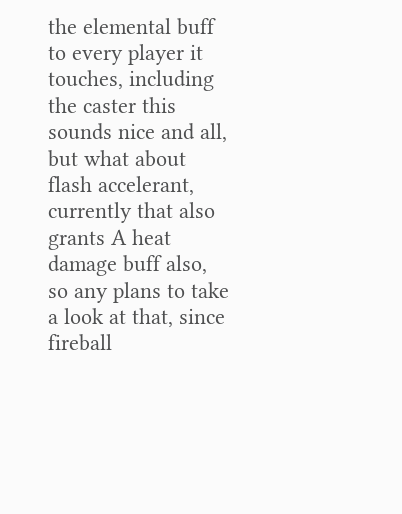the elemental buff to every player it touches, including the caster this sounds nice and all, but what about flash accelerant, currently that also grants A heat damage buff also, so any plans to take a look at that, since fireball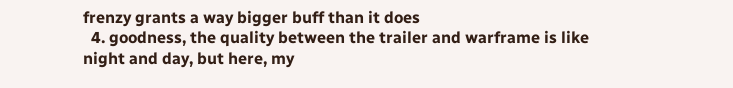frenzy grants a way bigger buff than it does
  4. goodness, the quality between the trailer and warframe is like night and day, but here, my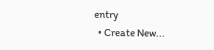entry
  • Create New...